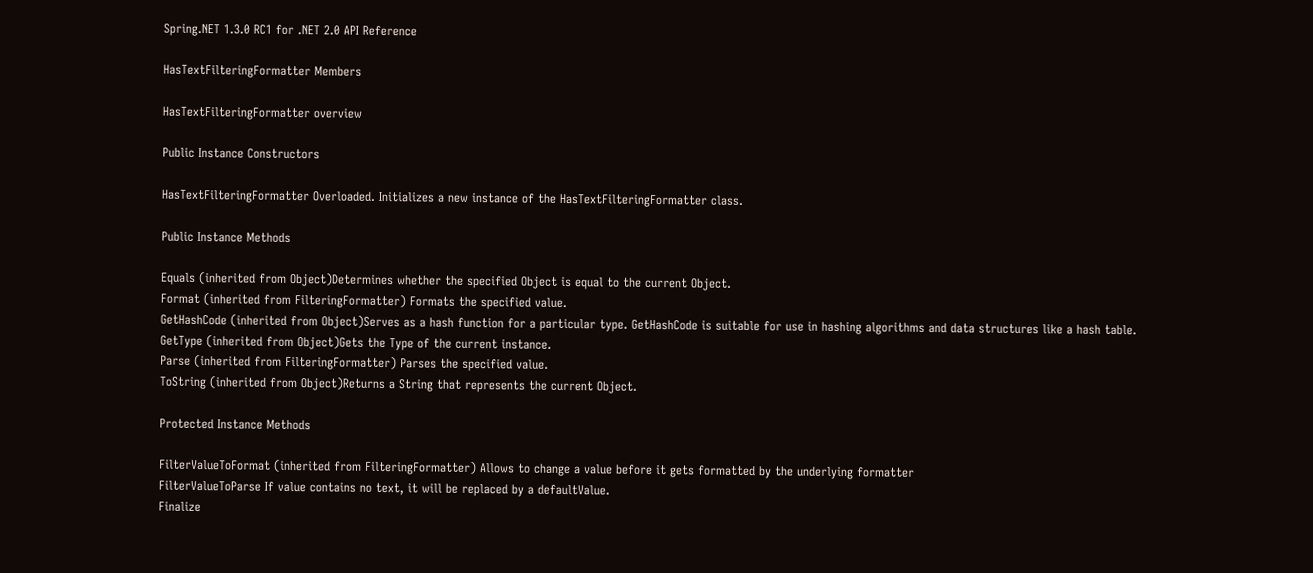Spring.NET 1.3.0 RC1 for .NET 2.0 API Reference

HasTextFilteringFormatter Members

HasTextFilteringFormatter overview

Public Instance Constructors

HasTextFilteringFormatter Overloaded. Initializes a new instance of the HasTextFilteringFormatter class.

Public Instance Methods

Equals (inherited from Object)Determines whether the specified Object is equal to the current Object.
Format (inherited from FilteringFormatter) Formats the specified value.
GetHashCode (inherited from Object)Serves as a hash function for a particular type. GetHashCode is suitable for use in hashing algorithms and data structures like a hash table.
GetType (inherited from Object)Gets the Type of the current instance.
Parse (inherited from FilteringFormatter) Parses the specified value.
ToString (inherited from Object)Returns a String that represents the current Object.

Protected Instance Methods

FilterValueToFormat (inherited from FilteringFormatter) Allows to change a value before it gets formatted by the underlying formatter
FilterValueToParse If value contains no text, it will be replaced by a defaultValue.
Finalize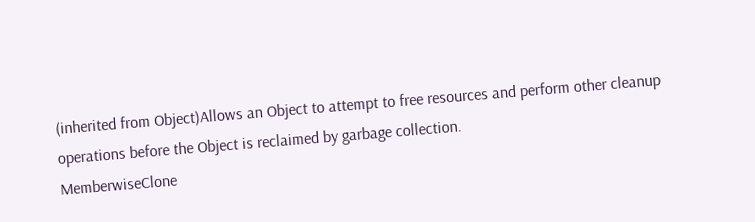(inherited from Object)Allows an Object to attempt to free resources and perform other cleanup operations before the Object is reclaimed by garbage collection.
MemberwiseClone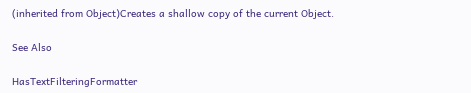(inherited from Object)Creates a shallow copy of the current Object.

See Also

HasTextFilteringFormatter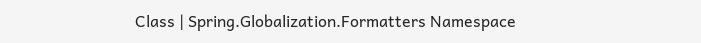Class | Spring.Globalization.Formatters Namespace